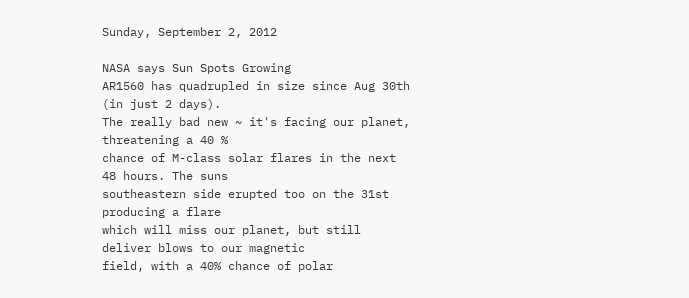Sunday, September 2, 2012

NASA says Sun Spots Growing
AR1560 has quadrupled in size since Aug 30th (in just 2 days).
The really bad new ~ it's facing our planet, threatening a 40 %
chance of M-class solar flares in the next 48 hours. The suns
southeastern side erupted too on the 31st producing a flare
which will miss our planet, but still deliver blows to our magnetic
field, with a 40% chance of polar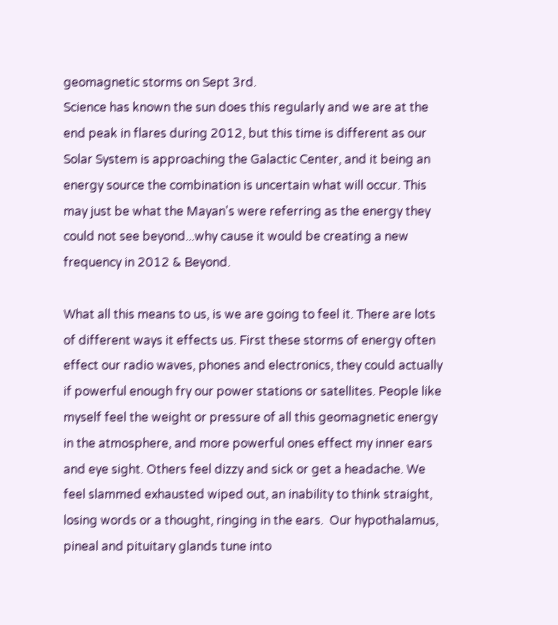geomagnetic storms on Sept 3rd.
Science has known the sun does this regularly and we are at the
end peak in flares during 2012, but this time is different as our
Solar System is approaching the Galactic Center, and it being an
energy source the combination is uncertain what will occur. This may just be what the Mayan's were referring as the energy they could not see beyond...why cause it would be creating a new frequency in 2012 & Beyond.

What all this means to us, is we are going to feel it. There are lots of different ways it effects us. First these storms of energy often effect our radio waves, phones and electronics, they could actually if powerful enough fry our power stations or satellites. People like myself feel the weight or pressure of all this geomagnetic energy in the atmosphere, and more powerful ones effect my inner ears and eye sight. Others feel dizzy and sick or get a headache. We feel slammed exhausted wiped out, an inability to think straight, losing words or a thought, ringing in the ears.  Our hypothalamus, pineal and pituitary glands tune into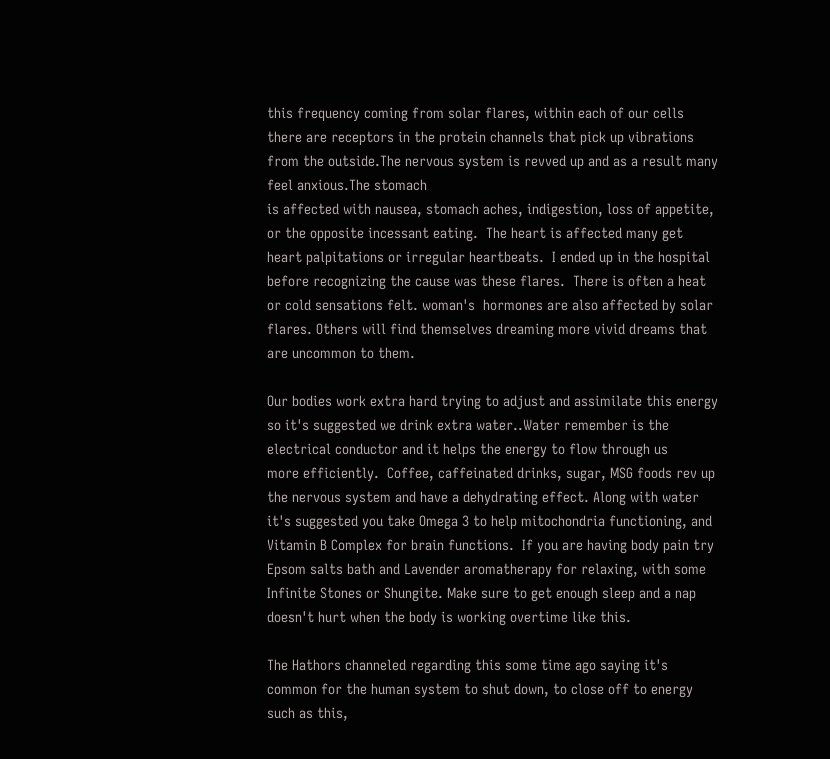this frequency coming from solar flares, within each of our cells there are receptors in the protein channels that pick up vibrations from the outside.The nervous system is revved up and as a result many feel anxious.The stomach
is affected with nausea, stomach aches, indigestion, loss of appetite, or the opposite incessant eating.  The heart is affected many get heart palpitations or irregular heartbeats.  I ended up in the hospital before recognizing the cause was these flares.  There is often a heat or cold sensations felt. woman's  hormones are also affected by solar flares. Others will find themselves dreaming more vivid dreams that are uncommon to them.

Our bodies work extra hard trying to adjust and assimilate this energy so it's suggested we drink extra water..Water remember is the electrical conductor and it helps the energy to flow through us
more efficiently.  Coffee, caffeinated drinks, sugar, MSG foods rev up the nervous system and have a dehydrating effect. Along with water it's suggested you take Omega 3 to help mitochondria functioning, and Vitamin B Complex for brain functions.  If you are having body pain try Epsom salts bath and Lavender aromatherapy for relaxing, with some Infinite Stones or Shungite. Make sure to get enough sleep and a nap doesn't hurt when the body is working overtime like this.

The Hathors channeled regarding this some time ago saying it's common for the human system to shut down, to close off to energy such as this,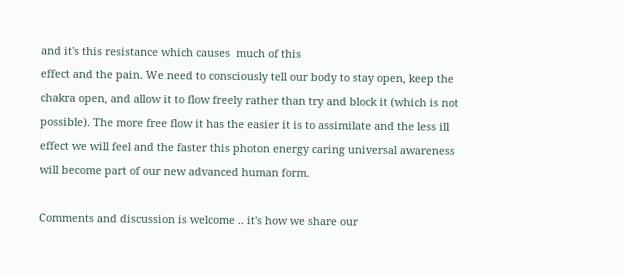and it's this resistance which causes  much of this
effect and the pain. We need to consciously tell our body to stay open, keep the chakra open, and allow it to flow freely rather than try and block it (which is not possible). The more free flow it has the easier it is to assimilate and the less ill effect we will feel and the faster this photon energy caring universal awareness will become part of our new advanced human form.

Comments and discussion is welcome .. it's how we share our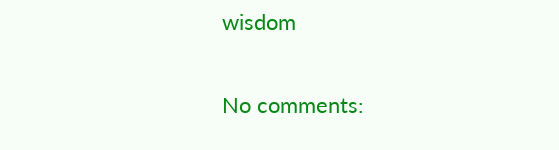wisdom

No comments: